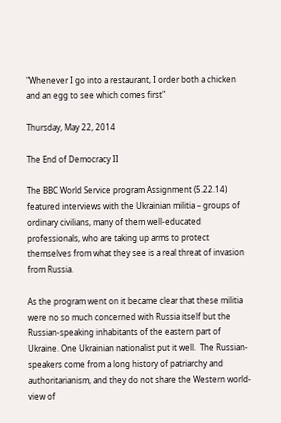"Whenever I go into a restaurant, I order both a chicken and an egg to see which comes first"

Thursday, May 22, 2014

The End of Democracy II

The BBC World Service program Assignment (5.22.14) featured interviews with the Ukrainian militia – groups of ordinary civilians, many of them well-educated professionals, who are taking up arms to protect themselves from what they see is a real threat of invasion from Russia.

As the program went on it became clear that these militia were no so much concerned with Russia itself but the Russian-speaking inhabitants of the eastern part of Ukraine. One Ukrainian nationalist put it well.  The Russian-speakers come from a long history of patriarchy and authoritarianism, and they do not share the Western world-view of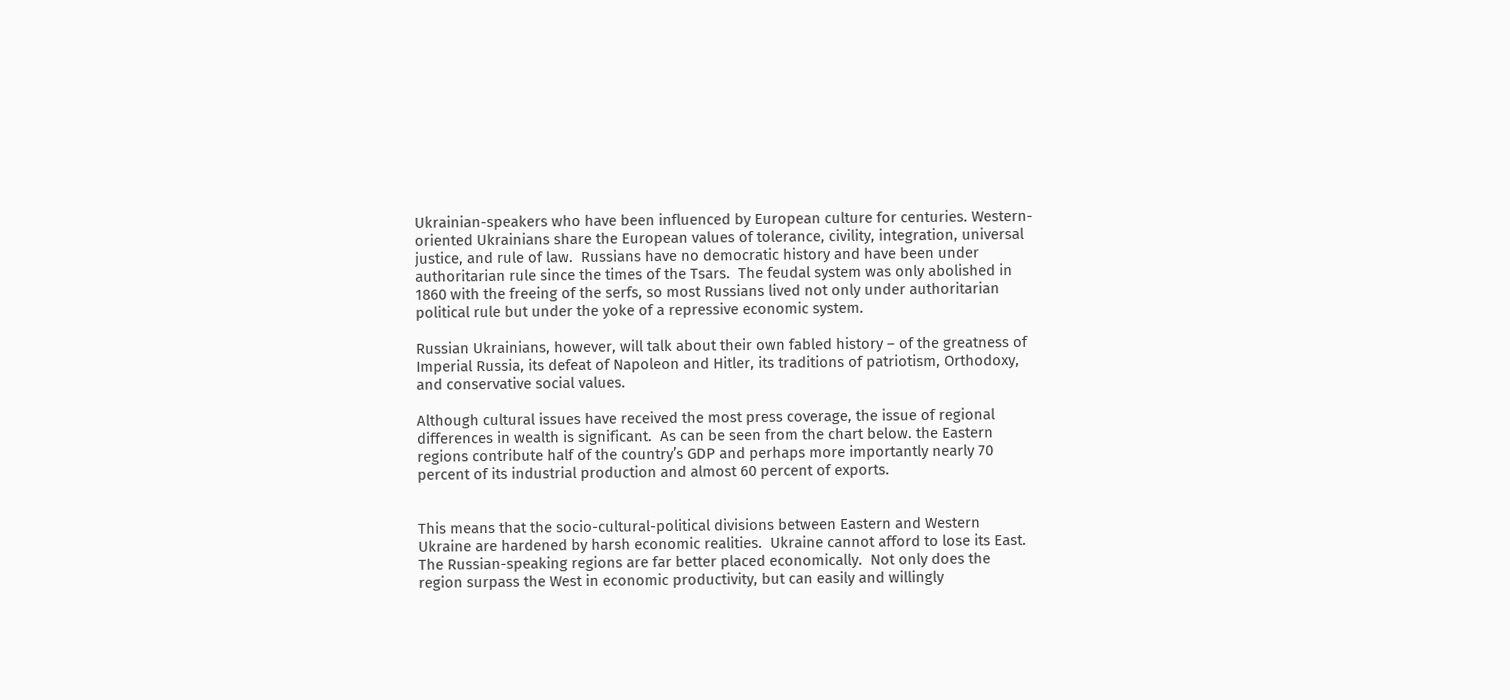Ukrainian-speakers who have been influenced by European culture for centuries. Western-oriented Ukrainians share the European values of tolerance, civility, integration, universal justice, and rule of law.  Russians have no democratic history and have been under authoritarian rule since the times of the Tsars.  The feudal system was only abolished in 1860 with the freeing of the serfs, so most Russians lived not only under authoritarian political rule but under the yoke of a repressive economic system.

Russian Ukrainians, however, will talk about their own fabled history – of the greatness of Imperial Russia, its defeat of Napoleon and Hitler, its traditions of patriotism, Orthodoxy, and conservative social values.

Although cultural issues have received the most press coverage, the issue of regional differences in wealth is significant.  As can be seen from the chart below. the Eastern regions contribute half of the country’s GDP and perhaps more importantly nearly 70 percent of its industrial production and almost 60 percent of exports.


This means that the socio-cultural-political divisions between Eastern and Western Ukraine are hardened by harsh economic realities.  Ukraine cannot afford to lose its East.  The Russian-speaking regions are far better placed economically.  Not only does the region surpass the West in economic productivity, but can easily and willingly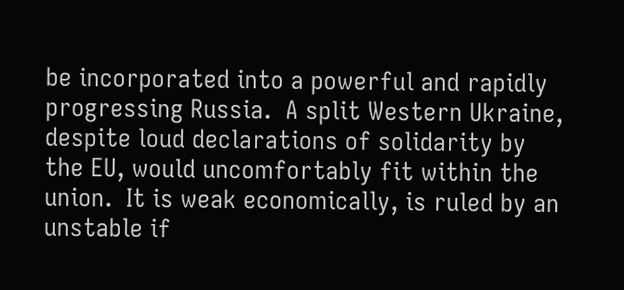be incorporated into a powerful and rapidly progressing Russia.  A split Western Ukraine, despite loud declarations of solidarity by the EU, would uncomfortably fit within the union.  It is weak economically, is ruled by an unstable if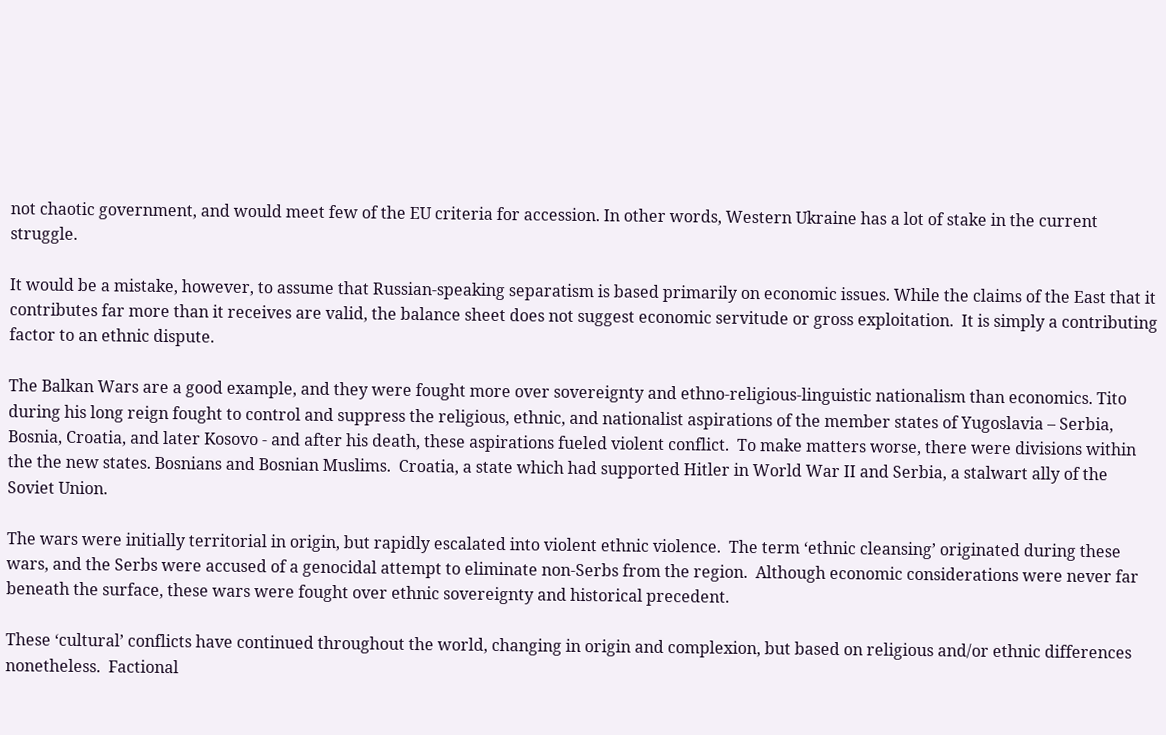not chaotic government, and would meet few of the EU criteria for accession. In other words, Western Ukraine has a lot of stake in the current struggle.

It would be a mistake, however, to assume that Russian-speaking separatism is based primarily on economic issues. While the claims of the East that it contributes far more than it receives are valid, the balance sheet does not suggest economic servitude or gross exploitation.  It is simply a contributing factor to an ethnic dispute.

The Balkan Wars are a good example, and they were fought more over sovereignty and ethno-religious-linguistic nationalism than economics. Tito during his long reign fought to control and suppress the religious, ethnic, and nationalist aspirations of the member states of Yugoslavia – Serbia, Bosnia, Croatia, and later Kosovo - and after his death, these aspirations fueled violent conflict.  To make matters worse, there were divisions within the the new states. Bosnians and Bosnian Muslims.  Croatia, a state which had supported Hitler in World War II and Serbia, a stalwart ally of the Soviet Union.

The wars were initially territorial in origin, but rapidly escalated into violent ethnic violence.  The term ‘ethnic cleansing’ originated during these wars, and the Serbs were accused of a genocidal attempt to eliminate non-Serbs from the region.  Although economic considerations were never far beneath the surface, these wars were fought over ethnic sovereignty and historical precedent.

These ‘cultural’ conflicts have continued throughout the world, changing in origin and complexion, but based on religious and/or ethnic differences nonetheless.  Factional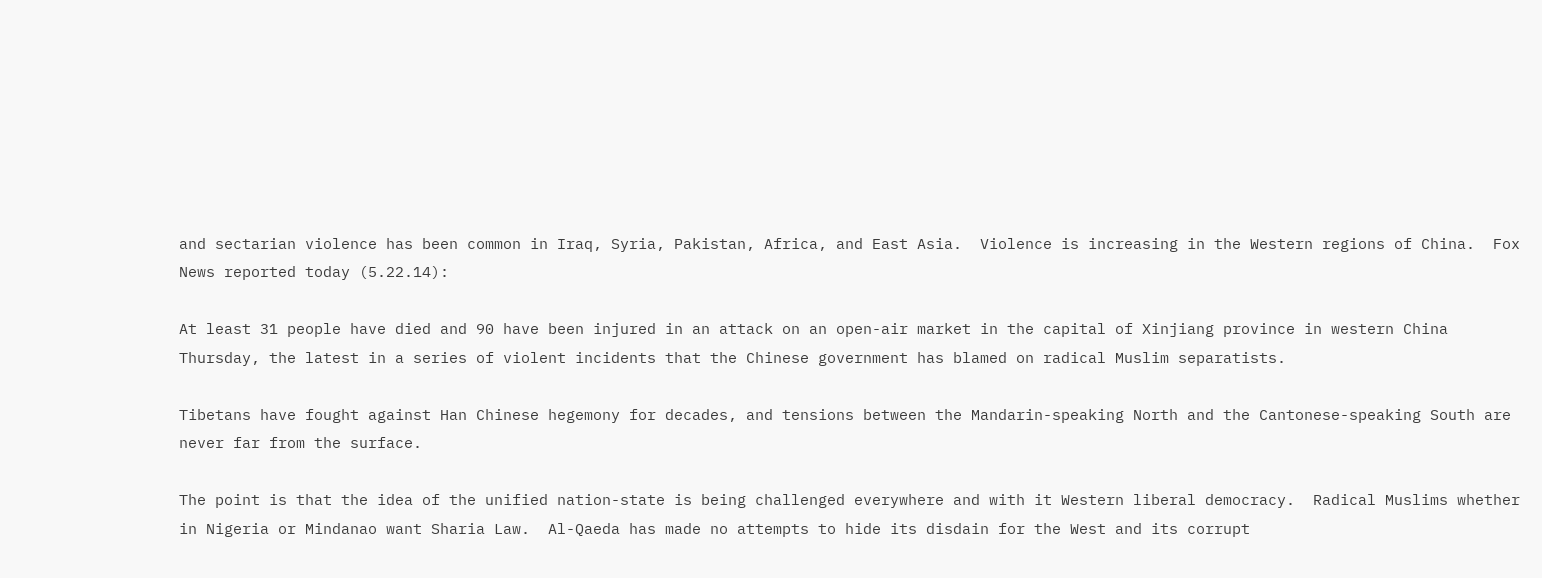and sectarian violence has been common in Iraq, Syria, Pakistan, Africa, and East Asia.  Violence is increasing in the Western regions of China.  Fox News reported today (5.22.14):

At least 31 people have died and 90 have been injured in an attack on an open-air market in the capital of Xinjiang province in western China Thursday, the latest in a series of violent incidents that the Chinese government has blamed on radical Muslim separatists.

Tibetans have fought against Han Chinese hegemony for decades, and tensions between the Mandarin-speaking North and the Cantonese-speaking South are never far from the surface.

The point is that the idea of the unified nation-state is being challenged everywhere and with it Western liberal democracy.  Radical Muslims whether in Nigeria or Mindanao want Sharia Law.  Al-Qaeda has made no attempts to hide its disdain for the West and its corrupt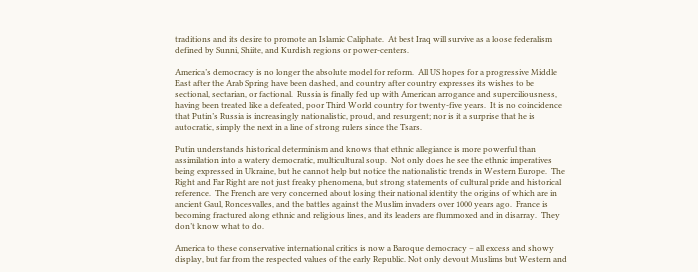traditions and its desire to promote an Islamic Caliphate.  At best Iraq will survive as a loose federalism defined by Sunni, Shiite, and Kurdish regions or power-centers.

America’s democracy is no longer the absolute model for reform.  All US hopes for a progressive Middle East after the Arab Spring have been dashed, and country after country expresses its wishes to be sectional, sectarian, or factional.  Russia is finally fed up with American arrogance and superciliousness, having been treated like a defeated, poor Third World country for twenty-five years.  It is no coincidence that Putin’s Russia is increasingly nationalistic, proud, and resurgent; nor is it a surprise that he is autocratic, simply the next in a line of strong rulers since the Tsars.

Putin understands historical determinism and knows that ethnic allegiance is more powerful than assimilation into a watery democratic, multicultural soup.  Not only does he see the ethnic imperatives being expressed in Ukraine, but he cannot help but notice the nationalistic trends in Western Europe.  The Right and Far Right are not just freaky phenomena, but strong statements of cultural pride and historical reference.  The French are very concerned about losing their national identity the origins of which are in ancient Gaul, Roncesvalles, and the battles against the Muslim invaders over 1000 years ago.  France is becoming fractured along ethnic and religious lines, and its leaders are flummoxed and in disarray.  They don’t know what to do.

America to these conservative international critics is now a Baroque democracy – all excess and showy display, but far from the respected values of the early Republic. Not only devout Muslims but Western and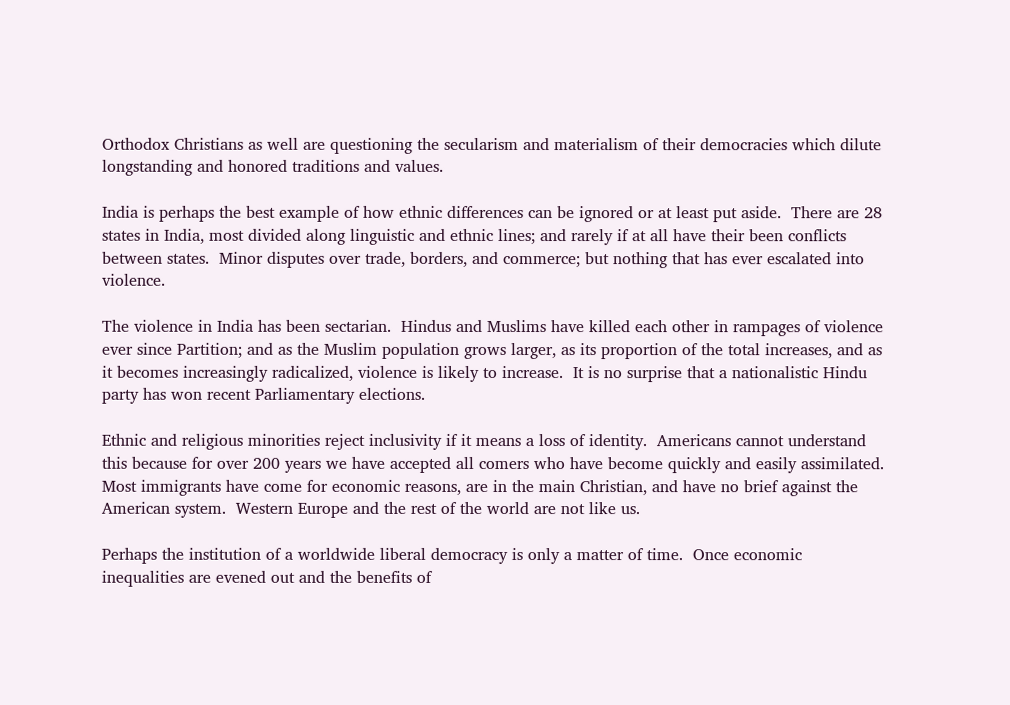Orthodox Christians as well are questioning the secularism and materialism of their democracies which dilute longstanding and honored traditions and values.

India is perhaps the best example of how ethnic differences can be ignored or at least put aside.  There are 28 states in India, most divided along linguistic and ethnic lines; and rarely if at all have their been conflicts between states.  Minor disputes over trade, borders, and commerce; but nothing that has ever escalated into violence.

The violence in India has been sectarian.  Hindus and Muslims have killed each other in rampages of violence ever since Partition; and as the Muslim population grows larger, as its proportion of the total increases, and as it becomes increasingly radicalized, violence is likely to increase.  It is no surprise that a nationalistic Hindu party has won recent Parliamentary elections.

Ethnic and religious minorities reject inclusivity if it means a loss of identity.  Americans cannot understand this because for over 200 years we have accepted all comers who have become quickly and easily assimilated.  Most immigrants have come for economic reasons, are in the main Christian, and have no brief against the American system.  Western Europe and the rest of the world are not like us.

Perhaps the institution of a worldwide liberal democracy is only a matter of time.  Once economic inequalities are evened out and the benefits of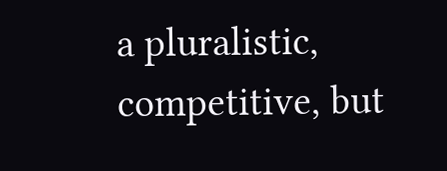a pluralistic, competitive, but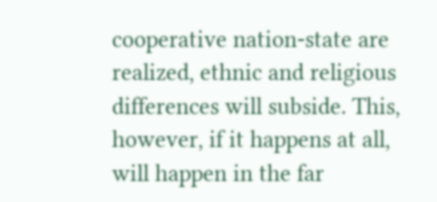cooperative nation-state are realized, ethnic and religious differences will subside. This, however, if it happens at all, will happen in the far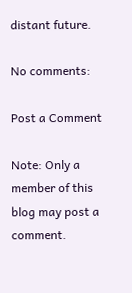distant future.

No comments:

Post a Comment

Note: Only a member of this blog may post a comment.